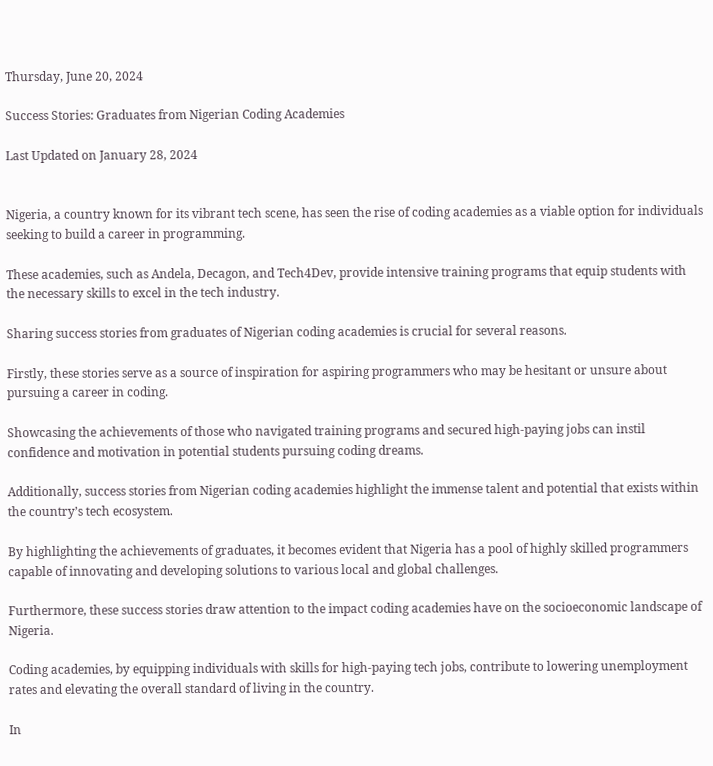Thursday, June 20, 2024

Success Stories: Graduates from Nigerian Coding Academies

Last Updated on January 28, 2024


Nigeria, a country known for its vibrant tech scene, has seen the rise of coding academies as a viable option for individuals seeking to build a career in programming.

These academies, such as Andela, Decagon, and Tech4Dev, provide intensive training programs that equip students with the necessary skills to excel in the tech industry.

Sharing success stories from graduates of Nigerian coding academies is crucial for several reasons.

Firstly, these stories serve as a source of inspiration for aspiring programmers who may be hesitant or unsure about pursuing a career in coding.

Showcasing the achievements of those who navigated training programs and secured high-paying jobs can instil confidence and motivation in potential students pursuing coding dreams.

Additionally, success stories from Nigerian coding academies highlight the immense talent and potential that exists within the country’s tech ecosystem.

By highlighting the achievements of graduates, it becomes evident that Nigeria has a pool of highly skilled programmers capable of innovating and developing solutions to various local and global challenges.

Furthermore, these success stories draw attention to the impact coding academies have on the socioeconomic landscape of Nigeria.

Coding academies, by equipping individuals with skills for high-paying tech jobs, contribute to lowering unemployment rates and elevating the overall standard of living in the country.

In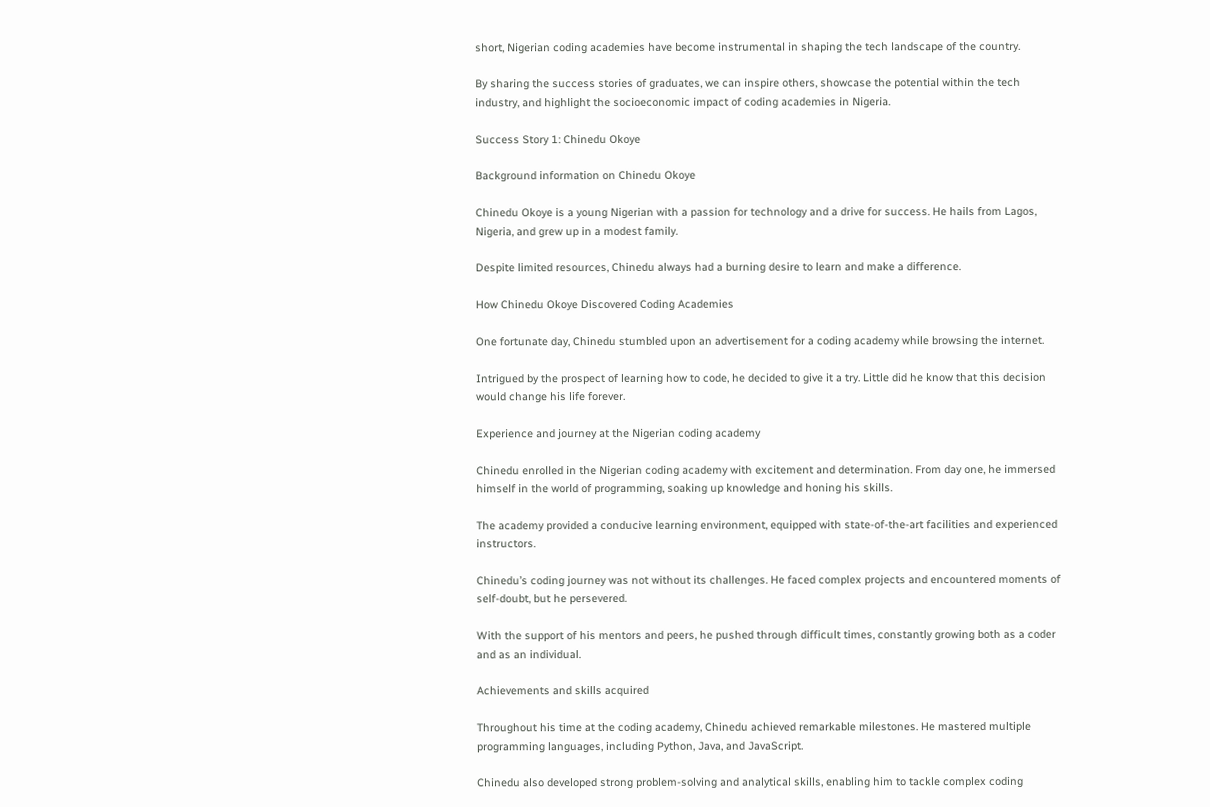short, Nigerian coding academies have become instrumental in shaping the tech landscape of the country.

By sharing the success stories of graduates, we can inspire others, showcase the potential within the tech industry, and highlight the socioeconomic impact of coding academies in Nigeria.

Success Story 1: Chinedu Okoye

Background information on Chinedu Okoye

Chinedu Okoye is a young Nigerian with a passion for technology and a drive for success. He hails from Lagos, Nigeria, and grew up in a modest family.

Despite limited resources, Chinedu always had a burning desire to learn and make a difference.

How Chinedu Okoye Discovered Coding Academies

One fortunate day, Chinedu stumbled upon an advertisement for a coding academy while browsing the internet.

Intrigued by the prospect of learning how to code, he decided to give it a try. Little did he know that this decision would change his life forever.

Experience and journey at the Nigerian coding academy

Chinedu enrolled in the Nigerian coding academy with excitement and determination. From day one, he immersed himself in the world of programming, soaking up knowledge and honing his skills.

The academy provided a conducive learning environment, equipped with state-of-the-art facilities and experienced instructors.

Chinedu’s coding journey was not without its challenges. He faced complex projects and encountered moments of self-doubt, but he persevered.

With the support of his mentors and peers, he pushed through difficult times, constantly growing both as a coder and as an individual.

Achievements and skills acquired

Throughout his time at the coding academy, Chinedu achieved remarkable milestones. He mastered multiple programming languages, including Python, Java, and JavaScript.

Chinedu also developed strong problem-solving and analytical skills, enabling him to tackle complex coding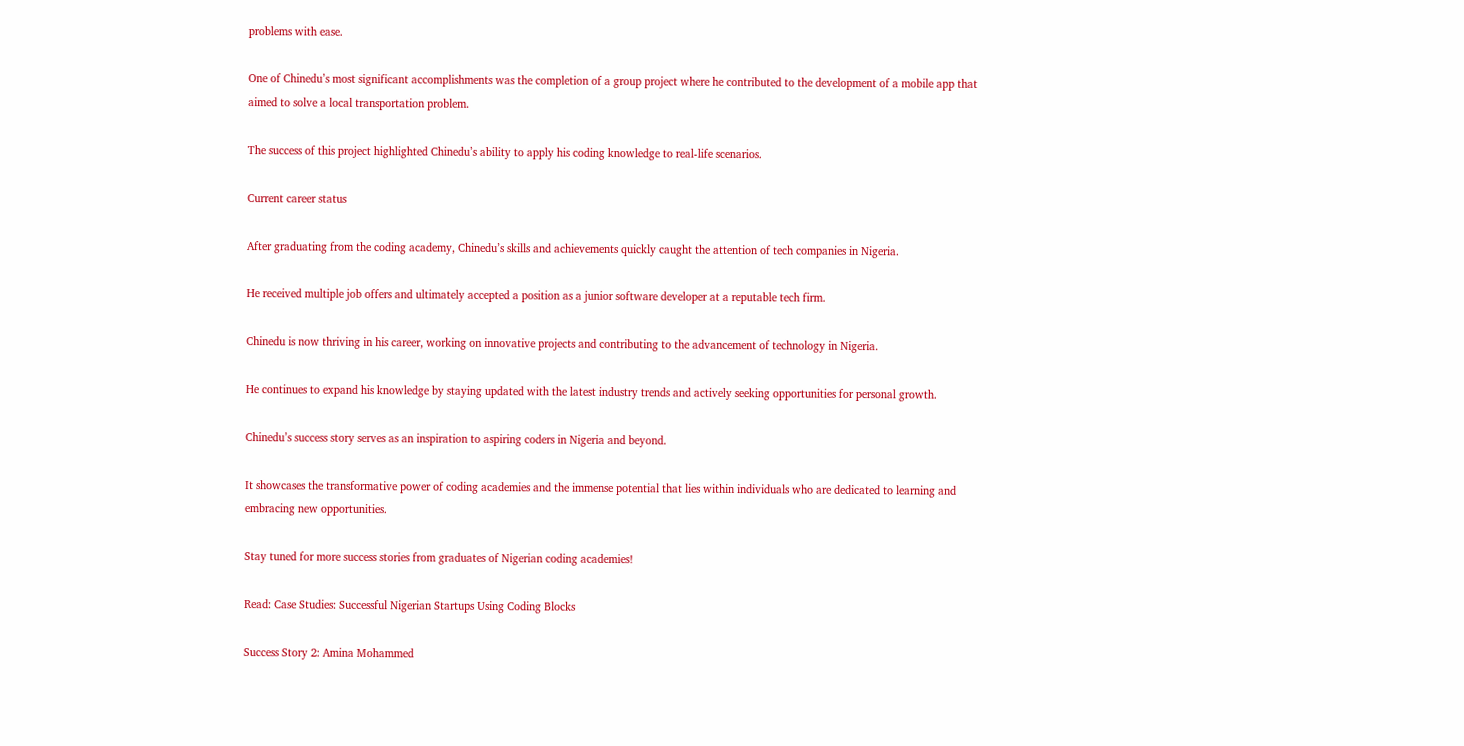problems with ease.

One of Chinedu’s most significant accomplishments was the completion of a group project where he contributed to the development of a mobile app that aimed to solve a local transportation problem.

The success of this project highlighted Chinedu’s ability to apply his coding knowledge to real-life scenarios.

Current career status

After graduating from the coding academy, Chinedu’s skills and achievements quickly caught the attention of tech companies in Nigeria.

He received multiple job offers and ultimately accepted a position as a junior software developer at a reputable tech firm.

Chinedu is now thriving in his career, working on innovative projects and contributing to the advancement of technology in Nigeria.

He continues to expand his knowledge by staying updated with the latest industry trends and actively seeking opportunities for personal growth.

Chinedu’s success story serves as an inspiration to aspiring coders in Nigeria and beyond.

It showcases the transformative power of coding academies and the immense potential that lies within individuals who are dedicated to learning and embracing new opportunities.

Stay tuned for more success stories from graduates of Nigerian coding academies!

Read: Case Studies: Successful Nigerian Startups Using Coding Blocks

Success Story 2: Amina Mohammed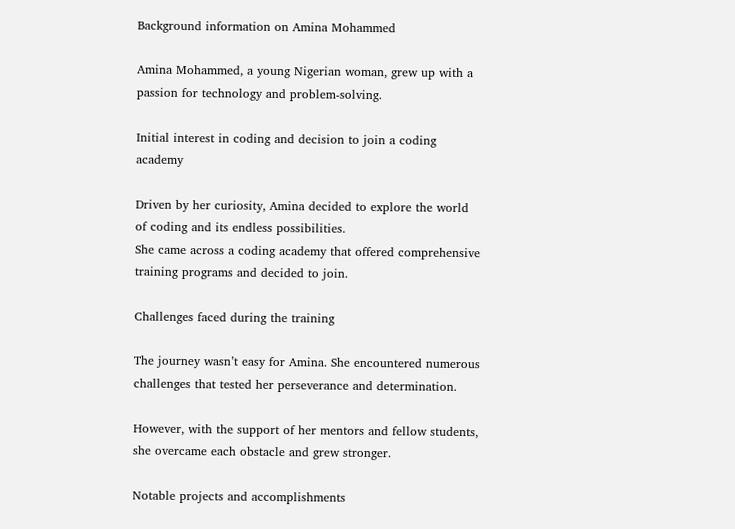Background information on Amina Mohammed

Amina Mohammed, a young Nigerian woman, grew up with a passion for technology and problem-solving.

Initial interest in coding and decision to join a coding academy

Driven by her curiosity, Amina decided to explore the world of coding and its endless possibilities.
She came across a coding academy that offered comprehensive training programs and decided to join.

Challenges faced during the training

The journey wasn’t easy for Amina. She encountered numerous challenges that tested her perseverance and determination.

However, with the support of her mentors and fellow students, she overcame each obstacle and grew stronger.

Notable projects and accomplishments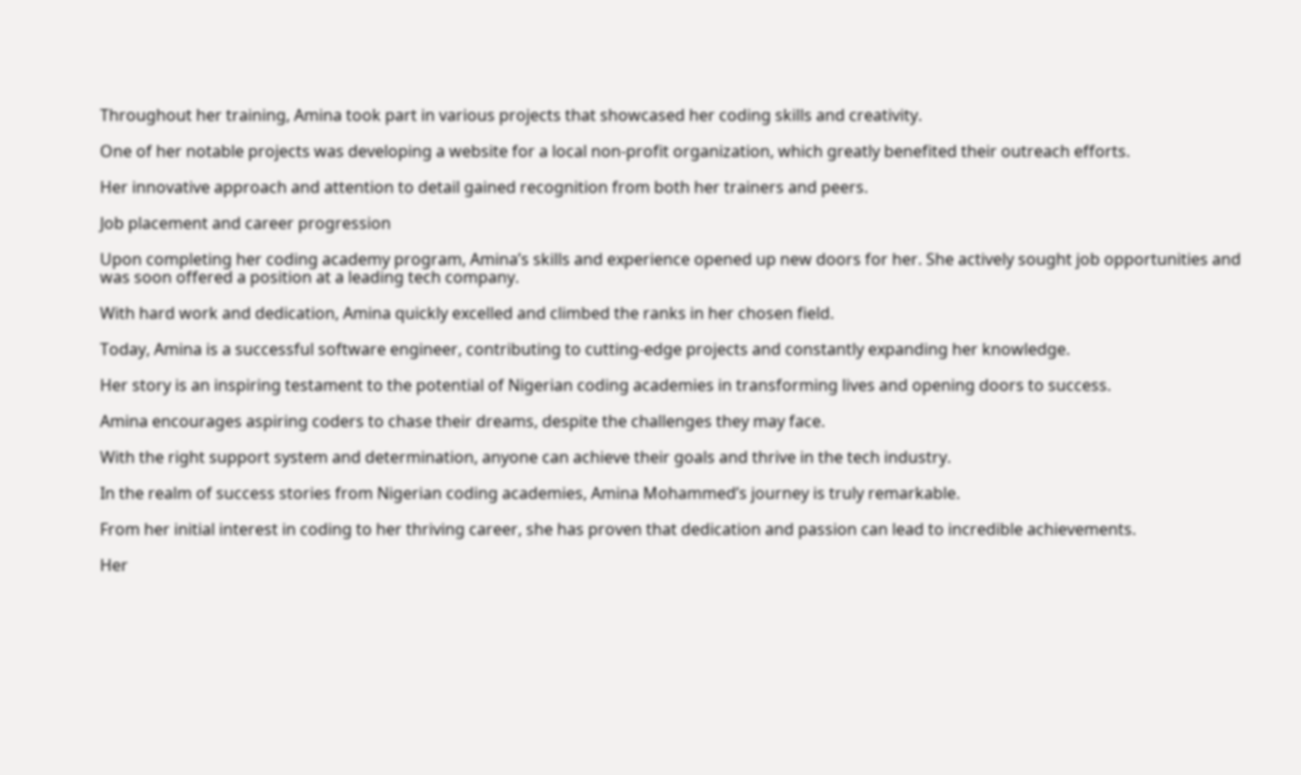Throughout her training, Amina took part in various projects that showcased her coding skills and creativity.

One of her notable projects was developing a website for a local non-profit organization, which greatly benefited their outreach efforts.

Her innovative approach and attention to detail gained recognition from both her trainers and peers.

Job placement and career progression

Upon completing her coding academy program, Amina’s skills and experience opened up new doors for her. She actively sought job opportunities and was soon offered a position at a leading tech company.

With hard work and dedication, Amina quickly excelled and climbed the ranks in her chosen field.

Today, Amina is a successful software engineer, contributing to cutting-edge projects and constantly expanding her knowledge.

Her story is an inspiring testament to the potential of Nigerian coding academies in transforming lives and opening doors to success.

Amina encourages aspiring coders to chase their dreams, despite the challenges they may face.

With the right support system and determination, anyone can achieve their goals and thrive in the tech industry.

In the realm of success stories from Nigerian coding academies, Amina Mohammed’s journey is truly remarkable.

From her initial interest in coding to her thriving career, she has proven that dedication and passion can lead to incredible achievements.

Her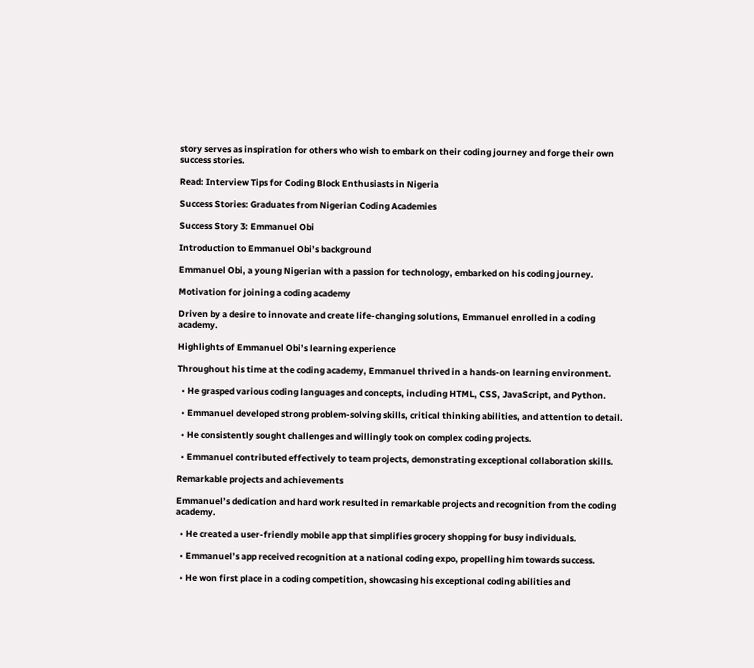story serves as inspiration for others who wish to embark on their coding journey and forge their own success stories.

Read: Interview Tips for Coding Block Enthusiasts in Nigeria

Success Stories: Graduates from Nigerian Coding Academies

Success Story 3: Emmanuel Obi

Introduction to Emmanuel Obi’s background

Emmanuel Obi, a young Nigerian with a passion for technology, embarked on his coding journey.

Motivation for joining a coding academy

Driven by a desire to innovate and create life-changing solutions, Emmanuel enrolled in a coding academy.

Highlights of Emmanuel Obi’s learning experience

Throughout his time at the coding academy, Emmanuel thrived in a hands-on learning environment.

  • He grasped various coding languages and concepts, including HTML, CSS, JavaScript, and Python.

  • Emmanuel developed strong problem-solving skills, critical thinking abilities, and attention to detail.

  • He consistently sought challenges and willingly took on complex coding projects.

  • Emmanuel contributed effectively to team projects, demonstrating exceptional collaboration skills.

Remarkable projects and achievements

Emmanuel’s dedication and hard work resulted in remarkable projects and recognition from the coding academy.

  • He created a user-friendly mobile app that simplifies grocery shopping for busy individuals.

  • Emmanuel’s app received recognition at a national coding expo, propelling him towards success.

  • He won first place in a coding competition, showcasing his exceptional coding abilities and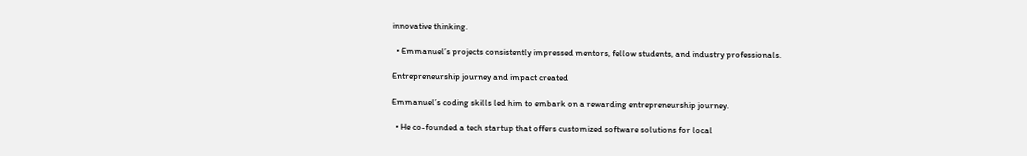innovative thinking.

  • Emmanuel’s projects consistently impressed mentors, fellow students, and industry professionals.

Entrepreneurship journey and impact created

Emmanuel’s coding skills led him to embark on a rewarding entrepreneurship journey.

  • He co-founded a tech startup that offers customized software solutions for local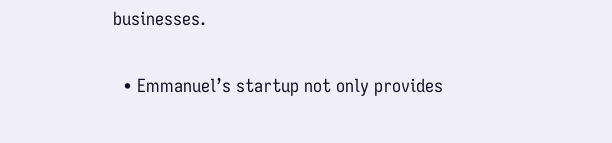businesses.

  • Emmanuel’s startup not only provides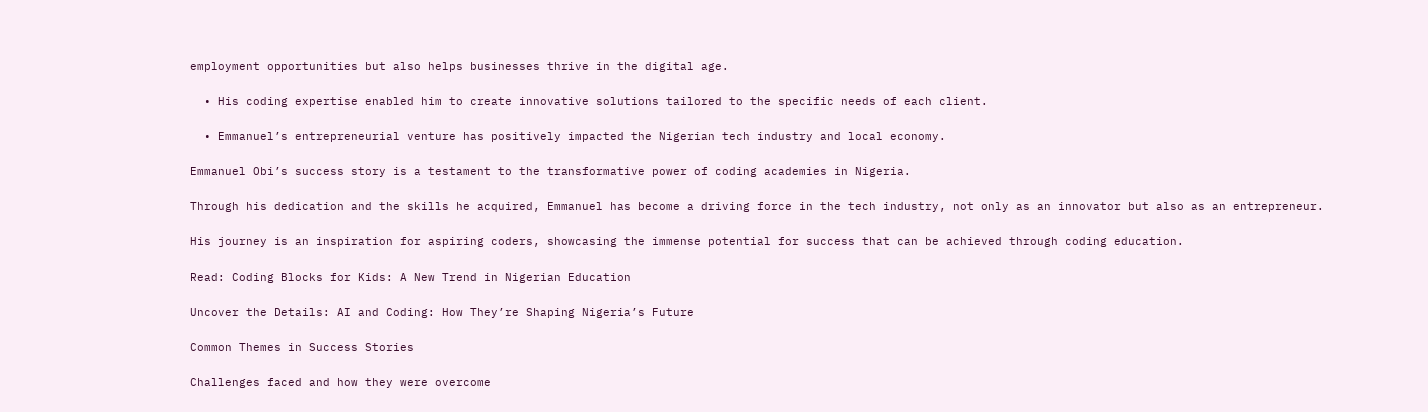employment opportunities but also helps businesses thrive in the digital age.

  • His coding expertise enabled him to create innovative solutions tailored to the specific needs of each client.

  • Emmanuel’s entrepreneurial venture has positively impacted the Nigerian tech industry and local economy.

Emmanuel Obi’s success story is a testament to the transformative power of coding academies in Nigeria.

Through his dedication and the skills he acquired, Emmanuel has become a driving force in the tech industry, not only as an innovator but also as an entrepreneur.

His journey is an inspiration for aspiring coders, showcasing the immense potential for success that can be achieved through coding education.

Read: Coding Blocks for Kids: A New Trend in Nigerian Education

Uncover the Details: AI and Coding: How They’re Shaping Nigeria’s Future

Common Themes in Success Stories

Challenges faced and how they were overcome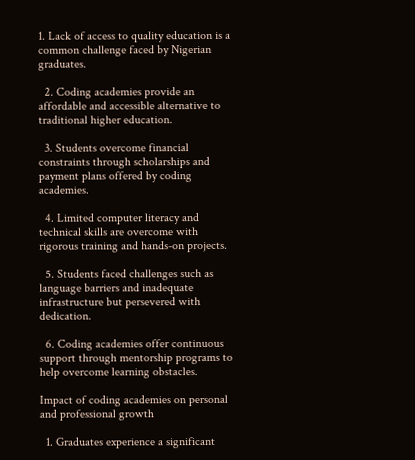1. Lack of access to quality education is a common challenge faced by Nigerian graduates.

  2. Coding academies provide an affordable and accessible alternative to traditional higher education.

  3. Students overcome financial constraints through scholarships and payment plans offered by coding academies.

  4. Limited computer literacy and technical skills are overcome with rigorous training and hands-on projects.

  5. Students faced challenges such as language barriers and inadequate infrastructure but persevered with dedication.

  6. Coding academies offer continuous support through mentorship programs to help overcome learning obstacles.

Impact of coding academies on personal and professional growth

  1. Graduates experience a significant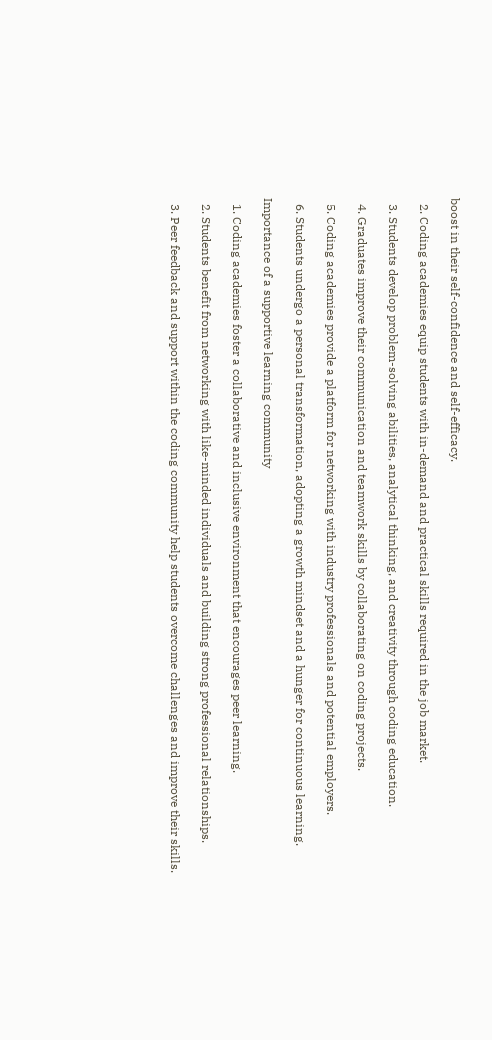boost in their self-confidence and self-efficacy.

  2. Coding academies equip students with in-demand and practical skills required in the job market.

  3. Students develop problem-solving abilities, analytical thinking, and creativity through coding education.

  4. Graduates improve their communication and teamwork skills by collaborating on coding projects.

  5. Coding academies provide a platform for networking with industry professionals and potential employers.

  6. Students undergo a personal transformation, adopting a growth mindset and a hunger for continuous learning.

Importance of a supportive learning community

  1. Coding academies foster a collaborative and inclusive environment that encourages peer learning.

  2. Students benefit from networking with like-minded individuals and building strong professional relationships.

  3. Peer feedback and support within the coding community help students overcome challenges and improve their skills.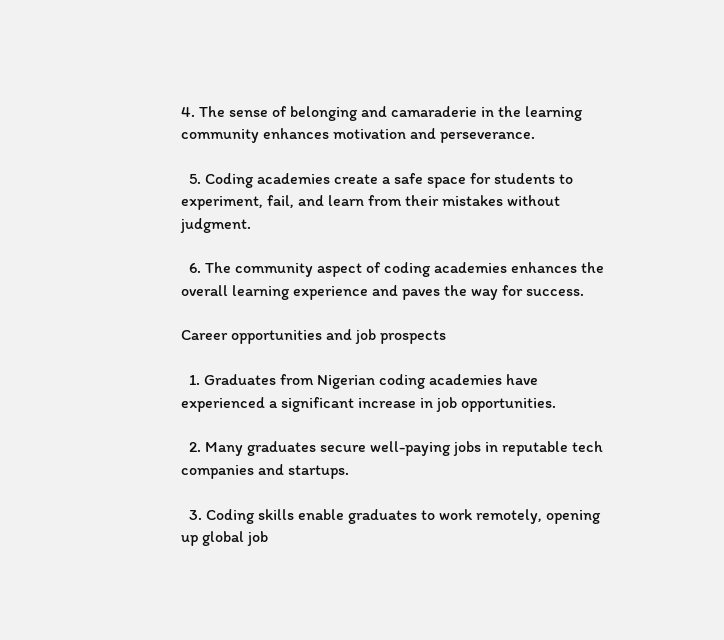4. The sense of belonging and camaraderie in the learning community enhances motivation and perseverance.

  5. Coding academies create a safe space for students to experiment, fail, and learn from their mistakes without judgment.

  6. The community aspect of coding academies enhances the overall learning experience and paves the way for success.

Career opportunities and job prospects

  1. Graduates from Nigerian coding academies have experienced a significant increase in job opportunities.

  2. Many graduates secure well-paying jobs in reputable tech companies and startups.

  3. Coding skills enable graduates to work remotely, opening up global job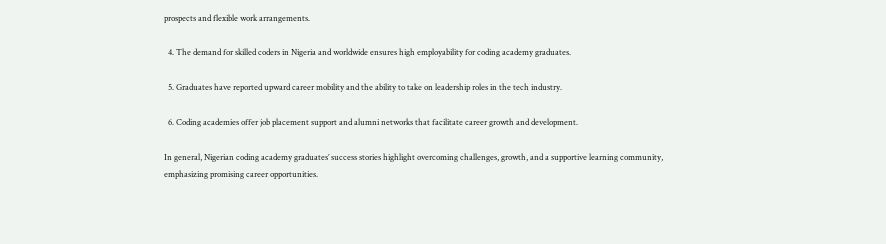prospects and flexible work arrangements.

  4. The demand for skilled coders in Nigeria and worldwide ensures high employability for coding academy graduates.

  5. Graduates have reported upward career mobility and the ability to take on leadership roles in the tech industry.

  6. Coding academies offer job placement support and alumni networks that facilitate career growth and development.

In general, Nigerian coding academy graduates’ success stories highlight overcoming challenges, growth, and a supportive learning community, emphasizing promising career opportunities.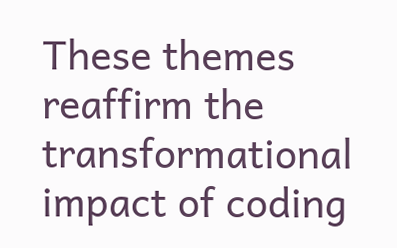These themes reaffirm the transformational impact of coding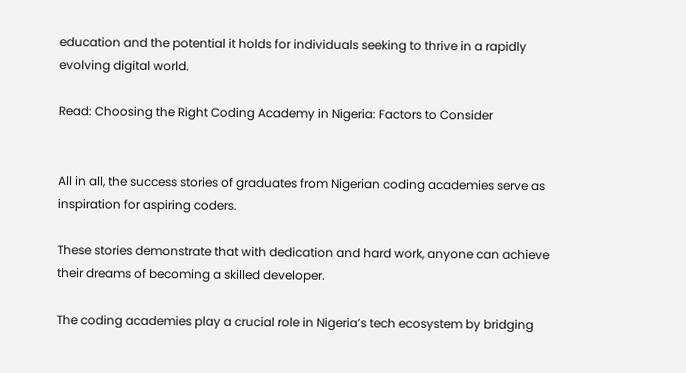education and the potential it holds for individuals seeking to thrive in a rapidly evolving digital world.

Read: Choosing the Right Coding Academy in Nigeria: Factors to Consider


All in all, the success stories of graduates from Nigerian coding academies serve as inspiration for aspiring coders.

These stories demonstrate that with dedication and hard work, anyone can achieve their dreams of becoming a skilled developer.

The coding academies play a crucial role in Nigeria’s tech ecosystem by bridging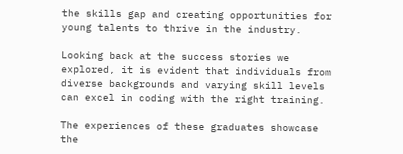the skills gap and creating opportunities for young talents to thrive in the industry.

Looking back at the success stories we explored, it is evident that individuals from diverse backgrounds and varying skill levels can excel in coding with the right training.

The experiences of these graduates showcase the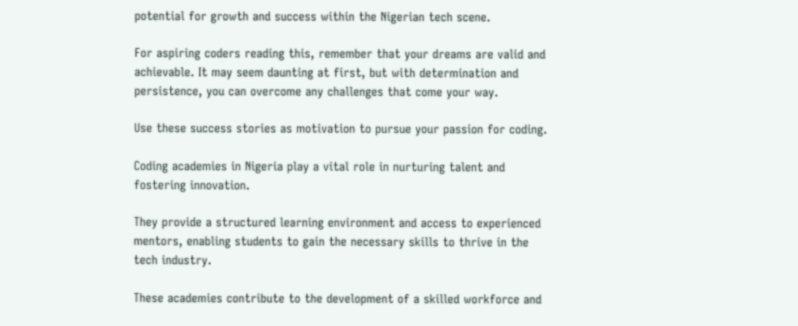potential for growth and success within the Nigerian tech scene.

For aspiring coders reading this, remember that your dreams are valid and achievable. It may seem daunting at first, but with determination and persistence, you can overcome any challenges that come your way.

Use these success stories as motivation to pursue your passion for coding.

Coding academies in Nigeria play a vital role in nurturing talent and fostering innovation.

They provide a structured learning environment and access to experienced mentors, enabling students to gain the necessary skills to thrive in the tech industry.

These academies contribute to the development of a skilled workforce and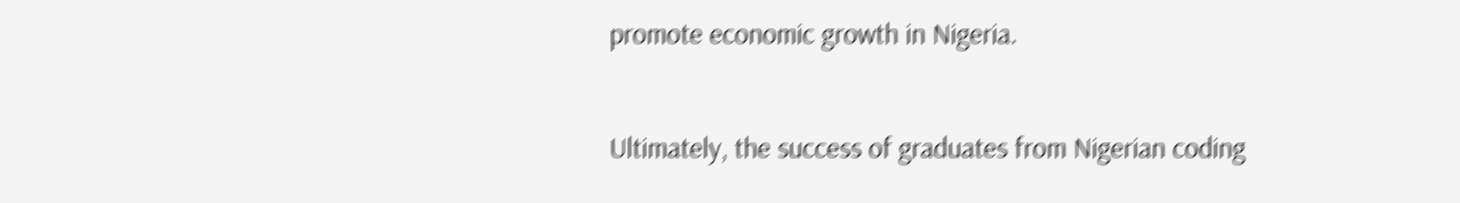promote economic growth in Nigeria.

Ultimately, the success of graduates from Nigerian coding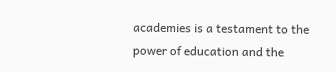academies is a testament to the power of education and the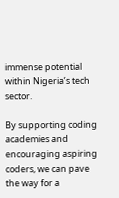immense potential within Nigeria’s tech sector.

By supporting coding academies and encouraging aspiring coders, we can pave the way for a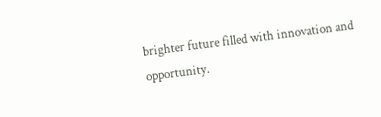brighter future filled with innovation and opportunity.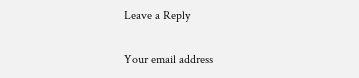Leave a Reply

Your email address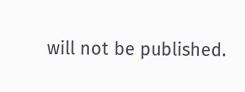will not be published.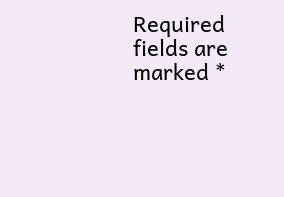Required fields are marked *